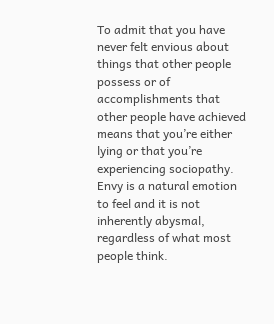To admit that you have never felt envious about things that other people possess or of accomplishments that other people have achieved means that you’re either lying or that you’re experiencing sociopathy. Envy is a natural emotion to feel and it is not inherently abysmal, regardless of what most people think.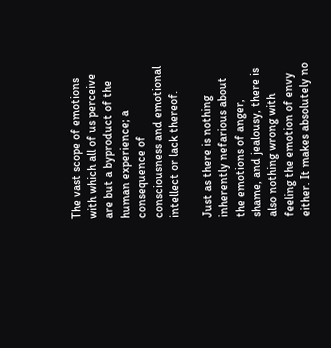The vast scope of emotions with which all of us perceive are but a byproduct of the human experience; a consequence of consciousness and emotional intellect or lack thereof.

Just as there is nothing inherently nefarious about the emotions of anger, shame, and jealousy, there is also nothing wrong with feeling the emotion of envy either. It makes absolutely no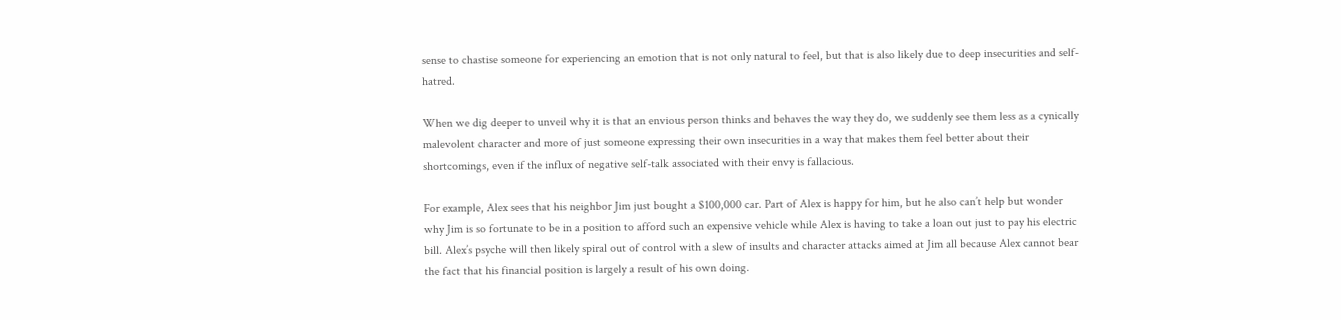sense to chastise someone for experiencing an emotion that is not only natural to feel, but that is also likely due to deep insecurities and self-hatred.

When we dig deeper to unveil why it is that an envious person thinks and behaves the way they do, we suddenly see them less as a cynically malevolent character and more of just someone expressing their own insecurities in a way that makes them feel better about their shortcomings, even if the influx of negative self-talk associated with their envy is fallacious.

For example, Alex sees that his neighbor Jim just bought a $100,000 car. Part of Alex is happy for him, but he also can’t help but wonder why Jim is so fortunate to be in a position to afford such an expensive vehicle while Alex is having to take a loan out just to pay his electric bill. Alex’s psyche will then likely spiral out of control with a slew of insults and character attacks aimed at Jim all because Alex cannot bear the fact that his financial position is largely a result of his own doing.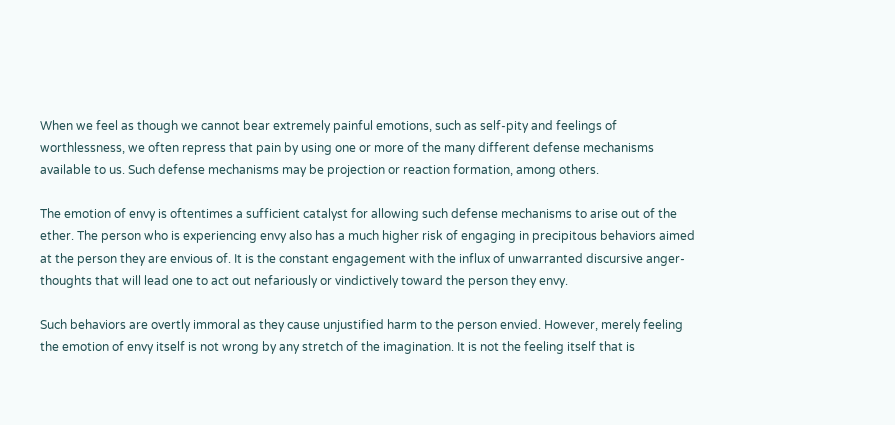When we feel as though we cannot bear extremely painful emotions, such as self-pity and feelings of worthlessness, we often repress that pain by using one or more of the many different defense mechanisms available to us. Such defense mechanisms may be projection or reaction formation, among others.

The emotion of envy is oftentimes a sufficient catalyst for allowing such defense mechanisms to arise out of the ether. The person who is experiencing envy also has a much higher risk of engaging in precipitous behaviors aimed at the person they are envious of. It is the constant engagement with the influx of unwarranted discursive anger-thoughts that will lead one to act out nefariously or vindictively toward the person they envy.

Such behaviors are overtly immoral as they cause unjustified harm to the person envied. However, merely feeling the emotion of envy itself is not wrong by any stretch of the imagination. It is not the feeling itself that is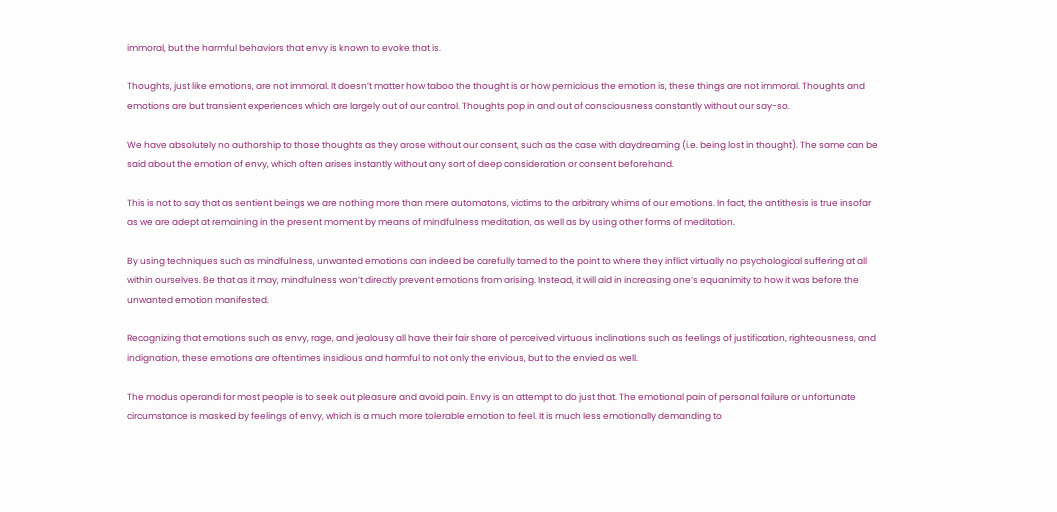immoral, but the harmful behaviors that envy is known to evoke that is.

Thoughts, just like emotions, are not immoral. It doesn’t matter how taboo the thought is or how pernicious the emotion is, these things are not immoral. Thoughts and emotions are but transient experiences which are largely out of our control. Thoughts pop in and out of consciousness constantly without our say-so.

We have absolutely no authorship to those thoughts as they arose without our consent, such as the case with daydreaming (i.e. being lost in thought). The same can be said about the emotion of envy, which often arises instantly without any sort of deep consideration or consent beforehand.

This is not to say that as sentient beings we are nothing more than mere automatons, victims to the arbitrary whims of our emotions. In fact, the antithesis is true insofar as we are adept at remaining in the present moment by means of mindfulness meditation, as well as by using other forms of meditation.

By using techniques such as mindfulness, unwanted emotions can indeed be carefully tamed to the point to where they inflict virtually no psychological suffering at all within ourselves. Be that as it may, mindfulness won’t directly prevent emotions from arising. Instead, it will aid in increasing one’s equanimity to how it was before the unwanted emotion manifested.

Recognizing that emotions such as envy, rage, and jealousy all have their fair share of perceived virtuous inclinations such as feelings of justification, righteousness, and indignation, these emotions are oftentimes insidious and harmful to not only the envious, but to the envied as well.

The modus operandi for most people is to seek out pleasure and avoid pain. Envy is an attempt to do just that. The emotional pain of personal failure or unfortunate circumstance is masked by feelings of envy, which is a much more tolerable emotion to feel. It is much less emotionally demanding to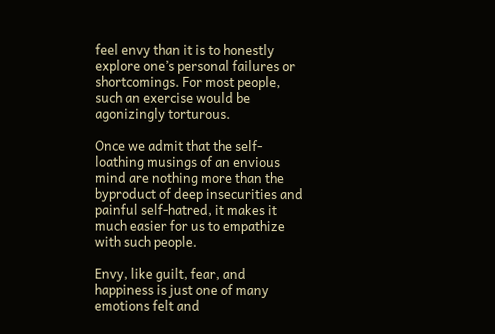feel envy than it is to honestly explore one’s personal failures or shortcomings. For most people, such an exercise would be agonizingly torturous.

Once we admit that the self-loathing musings of an envious mind are nothing more than the byproduct of deep insecurities and painful self-hatred, it makes it much easier for us to empathize with such people.

Envy, like guilt, fear, and happiness is just one of many emotions felt and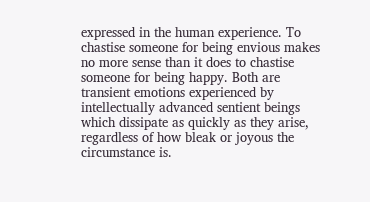expressed in the human experience. To chastise someone for being envious makes no more sense than it does to chastise someone for being happy. Both are transient emotions experienced by intellectually advanced sentient beings which dissipate as quickly as they arise, regardless of how bleak or joyous the circumstance is.